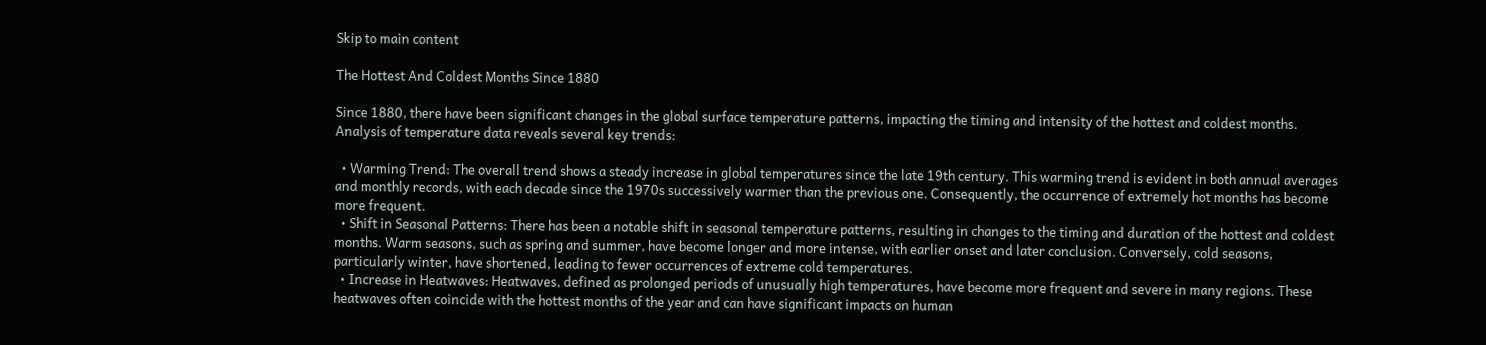Skip to main content

The Hottest And Coldest Months Since 1880

Since 1880, there have been significant changes in the global surface temperature patterns, impacting the timing and intensity of the hottest and coldest months. Analysis of temperature data reveals several key trends:

  • Warming Trend: The overall trend shows a steady increase in global temperatures since the late 19th century. This warming trend is evident in both annual averages and monthly records, with each decade since the 1970s successively warmer than the previous one. Consequently, the occurrence of extremely hot months has become more frequent.
  • Shift in Seasonal Patterns: There has been a notable shift in seasonal temperature patterns, resulting in changes to the timing and duration of the hottest and coldest months. Warm seasons, such as spring and summer, have become longer and more intense, with earlier onset and later conclusion. Conversely, cold seasons, particularly winter, have shortened, leading to fewer occurrences of extreme cold temperatures.
  • Increase in Heatwaves: Heatwaves, defined as prolonged periods of unusually high temperatures, have become more frequent and severe in many regions. These heatwaves often coincide with the hottest months of the year and can have significant impacts on human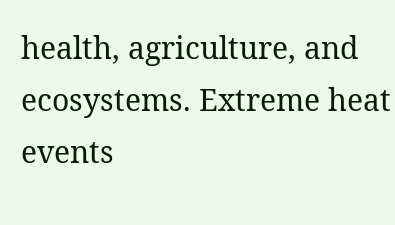health, agriculture, and ecosystems. Extreme heat events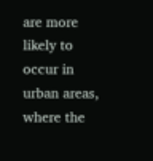are more likely to occur in urban areas, where the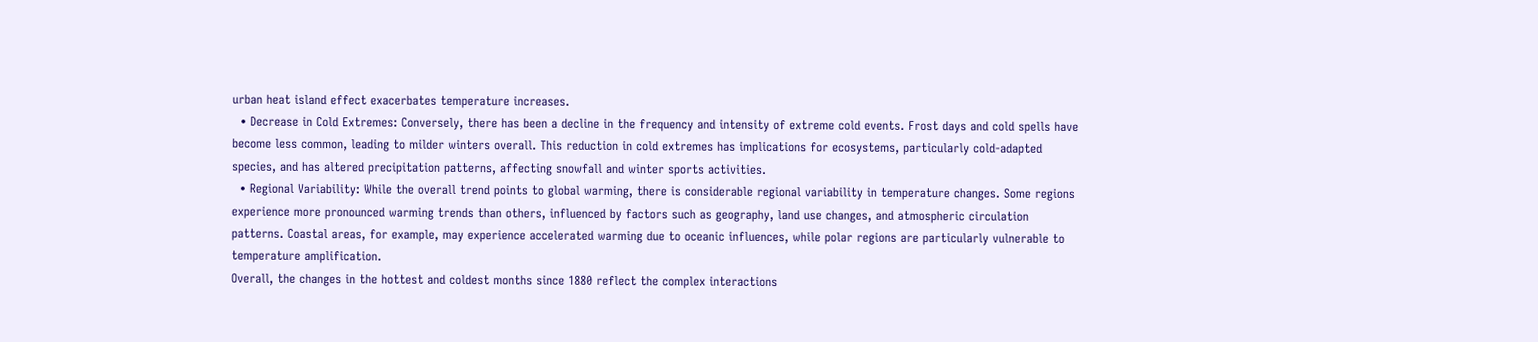urban heat island effect exacerbates temperature increases.
  • Decrease in Cold Extremes: Conversely, there has been a decline in the frequency and intensity of extreme cold events. Frost days and cold spells have become less common, leading to milder winters overall. This reduction in cold extremes has implications for ecosystems, particularly cold-adapted species, and has altered precipitation patterns, affecting snowfall and winter sports activities.
  • Regional Variability: While the overall trend points to global warming, there is considerable regional variability in temperature changes. Some regions experience more pronounced warming trends than others, influenced by factors such as geography, land use changes, and atmospheric circulation patterns. Coastal areas, for example, may experience accelerated warming due to oceanic influences, while polar regions are particularly vulnerable to temperature amplification.
Overall, the changes in the hottest and coldest months since 1880 reflect the complex interactions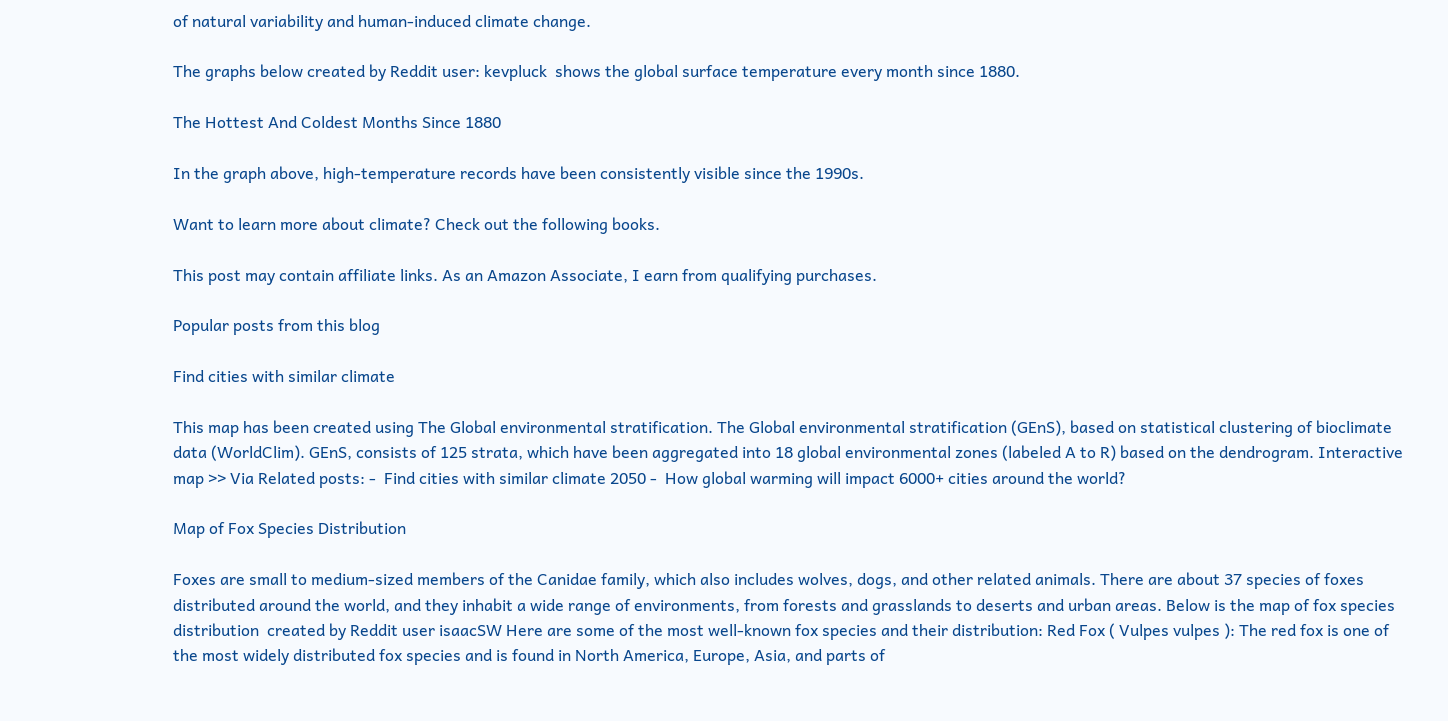of natural variability and human-induced climate change.

The graphs below created by Reddit user: kevpluck  shows the global surface temperature every month since 1880.

The Hottest And Coldest Months Since 1880

In the graph above, high-temperature records have been consistently visible since the 1990s.

Want to learn more about climate? Check out the following books.

This post may contain affiliate links. As an Amazon Associate, I earn from qualifying purchases.

Popular posts from this blog

Find cities with similar climate

This map has been created using The Global environmental stratification. The Global environmental stratification (GEnS), based on statistical clustering of bioclimate data (WorldClim). GEnS, consists of 125 strata, which have been aggregated into 18 global environmental zones (labeled A to R) based on the dendrogram. Interactive map >> Via Related posts: -  Find cities with similar climate 2050 -  How global warming will impact 6000+ cities around the world?

Map of Fox Species Distribution

Foxes are small to medium-sized members of the Canidae family, which also includes wolves, dogs, and other related animals. There are about 37 species of foxes distributed around the world, and they inhabit a wide range of environments, from forests and grasslands to deserts and urban areas. Below is the map of fox species distribution  created by Reddit user isaacSW Here are some of the most well-known fox species and their distribution: Red Fox ( Vulpes vulpes ): The red fox is one of the most widely distributed fox species and is found in North America, Europe, Asia, and parts of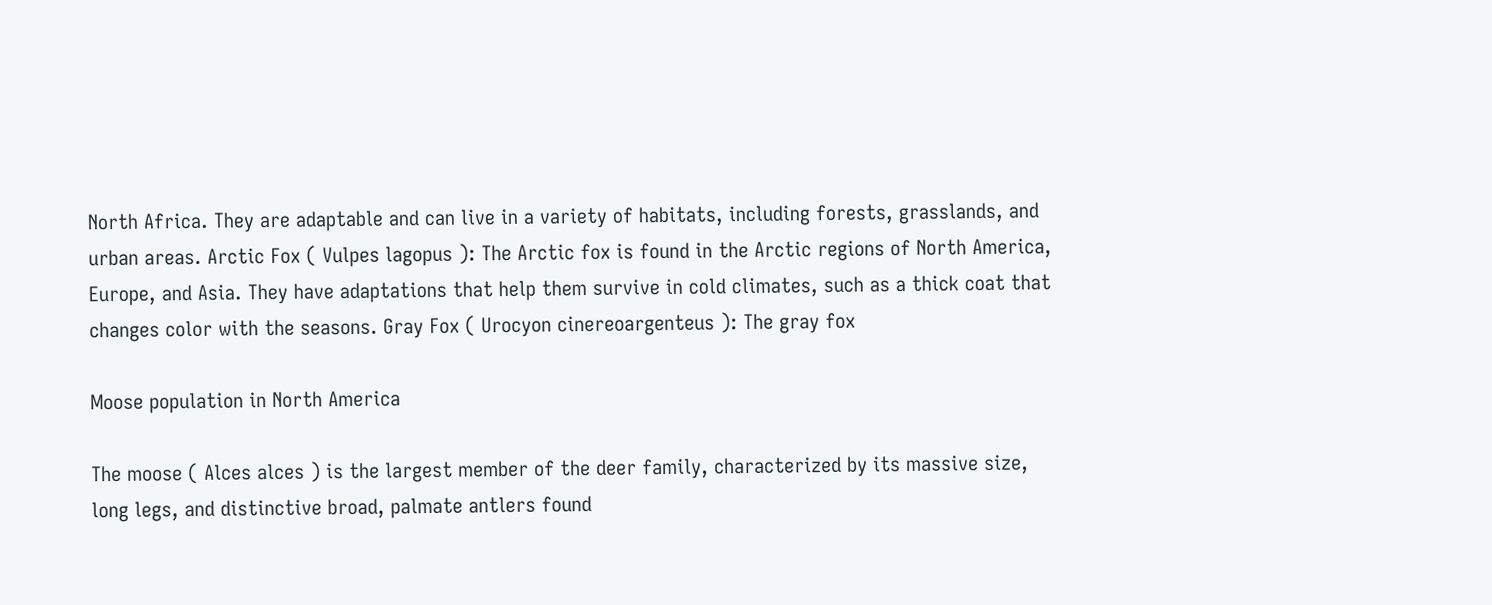North Africa. They are adaptable and can live in a variety of habitats, including forests, grasslands, and urban areas. Arctic Fox ( Vulpes lagopus ): The Arctic fox is found in the Arctic regions of North America, Europe, and Asia. They have adaptations that help them survive in cold climates, such as a thick coat that changes color with the seasons. Gray Fox ( Urocyon cinereoargenteus ): The gray fox

Moose population in North America

The moose ( Alces alces ) is the largest member of the deer family, characterized by its massive size, long legs, and distinctive broad, palmate antlers found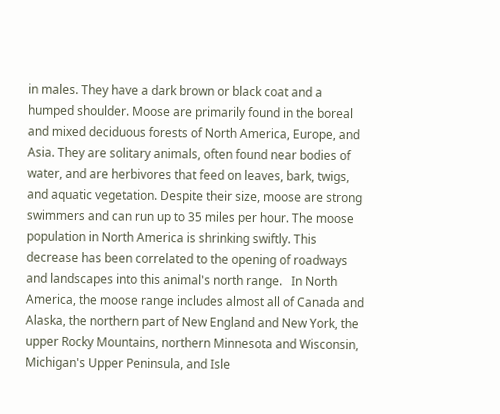in males. They have a dark brown or black coat and a humped shoulder. Moose are primarily found in the boreal and mixed deciduous forests of North America, Europe, and Asia. They are solitary animals, often found near bodies of water, and are herbivores that feed on leaves, bark, twigs, and aquatic vegetation. Despite their size, moose are strong swimmers and can run up to 35 miles per hour. The moose population in North America is shrinking swiftly. This decrease has been correlated to the opening of roadways and landscapes into this animal's north range.   In North America, the moose range includes almost all of Canada and Alaska, the northern part of New England and New York, the upper Rocky Mountains, northern Minnesota and Wisconsin, Michigan's Upper Peninsula, and Isle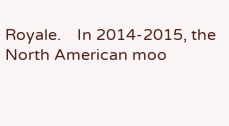Royale.    In 2014-2015, the North American moo